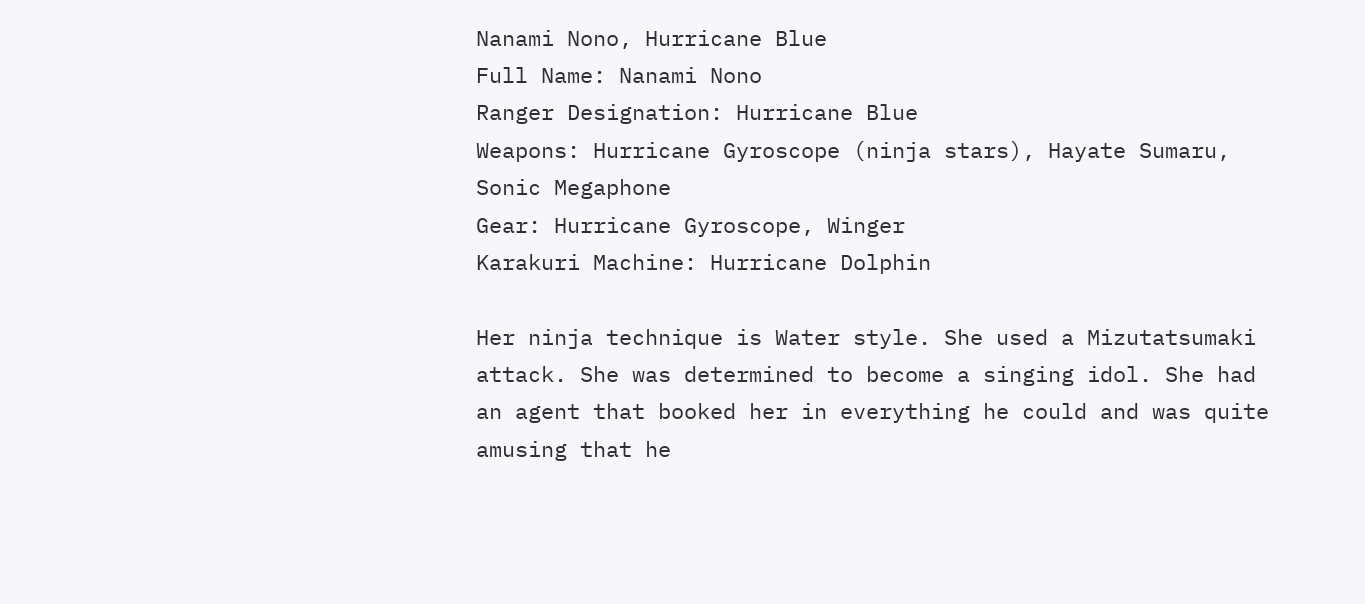Nanami Nono, Hurricane Blue
Full Name: Nanami Nono
Ranger Designation: Hurricane Blue
Weapons: Hurricane Gyroscope (ninja stars), Hayate Sumaru, Sonic Megaphone
Gear: Hurricane Gyroscope, Winger
Karakuri Machine: Hurricane Dolphin

Her ninja technique is Water style. She used a Mizutatsumaki attack. She was determined to become a singing idol. She had an agent that booked her in everything he could and was quite amusing that he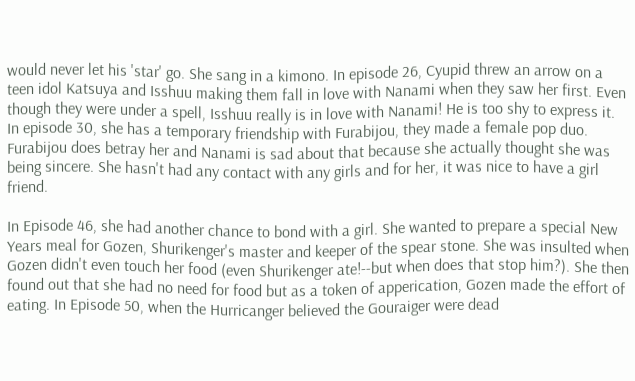would never let his 'star' go. She sang in a kimono. In episode 26, Cyupid threw an arrow on a teen idol Katsuya and Isshuu making them fall in love with Nanami when they saw her first. Even though they were under a spell, Isshuu really is in love with Nanami! He is too shy to express it. In episode 30, she has a temporary friendship with Furabijou, they made a female pop duo. Furabijou does betray her and Nanami is sad about that because she actually thought she was being sincere. She hasn't had any contact with any girls and for her, it was nice to have a girl friend.

In Episode 46, she had another chance to bond with a girl. She wanted to prepare a special New Years meal for Gozen, Shurikenger's master and keeper of the spear stone. She was insulted when Gozen didn't even touch her food (even Shurikenger ate!--but when does that stop him?). She then found out that she had no need for food but as a token of apperication, Gozen made the effort of eating. In Episode 50, when the Hurricanger believed the Gouraiger were dead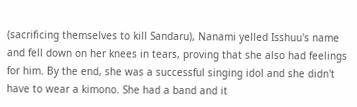(sacrificing themselves to kill Sandaru), Nanami yelled Isshuu's name and fell down on her knees in tears, proving that she also had feelings for him. By the end, she was a successful singing idol and she didn't have to wear a kimono. She had a band and it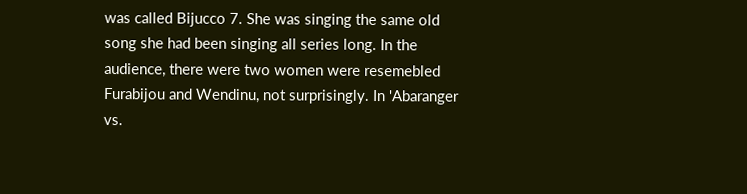was called Bijucco 7. She was singing the same old song she had been singing all series long. In the audience, there were two women were resemebled Furabijou and Wendinu, not surprisingly. In 'Abaranger vs.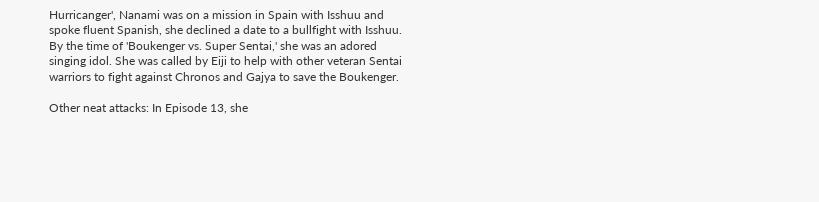Hurricanger', Nanami was on a mission in Spain with Isshuu and spoke fluent Spanish, she declined a date to a bullfight with Isshuu. By the time of 'Boukenger vs. Super Sentai,' she was an adored singing idol. She was called by Eiji to help with other veteran Sentai warriors to fight against Chronos and Gajya to save the Boukenger.

Other neat attacks: In Episode 13, she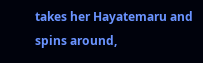takes her Hayatemaru and spins around,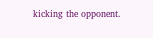kicking the opponent.